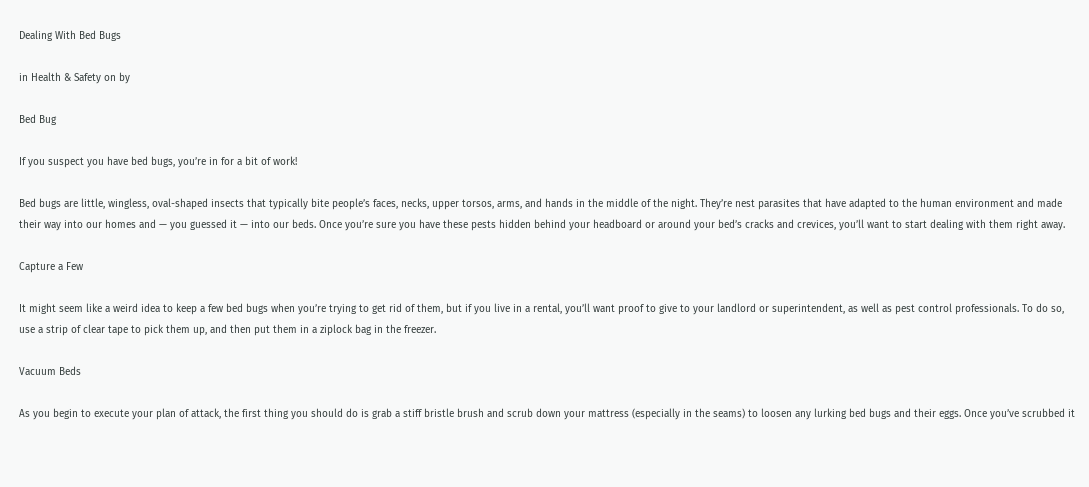Dealing With Bed Bugs

in Health & Safety on by

Bed Bug

If you suspect you have bed bugs, you’re in for a bit of work!

Bed bugs are little, wingless, oval-shaped insects that typically bite people’s faces, necks, upper torsos, arms, and hands in the middle of the night. They’re nest parasites that have adapted to the human environment and made their way into our homes and — you guessed it — into our beds. Once you’re sure you have these pests hidden behind your headboard or around your bed’s cracks and crevices, you’ll want to start dealing with them right away.

Capture a Few

It might seem like a weird idea to keep a few bed bugs when you’re trying to get rid of them, but if you live in a rental, you’ll want proof to give to your landlord or superintendent, as well as pest control professionals. To do so, use a strip of clear tape to pick them up, and then put them in a ziplock bag in the freezer.

Vacuum Beds

As you begin to execute your plan of attack, the first thing you should do is grab a stiff bristle brush and scrub down your mattress (especially in the seams) to loosen any lurking bed bugs and their eggs. Once you’ve scrubbed it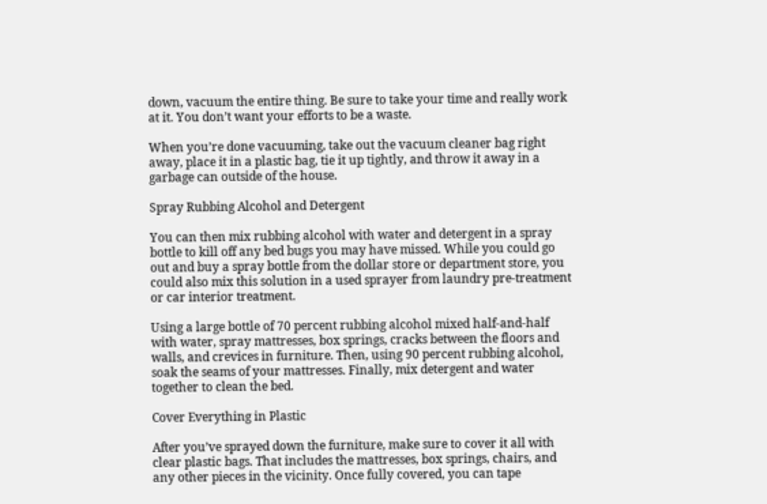down, vacuum the entire thing. Be sure to take your time and really work at it. You don’t want your efforts to be a waste.

When you’re done vacuuming, take out the vacuum cleaner bag right away, place it in a plastic bag, tie it up tightly, and throw it away in a garbage can outside of the house.

Spray Rubbing Alcohol and Detergent

You can then mix rubbing alcohol with water and detergent in a spray bottle to kill off any bed bugs you may have missed. While you could go out and buy a spray bottle from the dollar store or department store, you could also mix this solution in a used sprayer from laundry pre-treatment or car interior treatment.

Using a large bottle of 70 percent rubbing alcohol mixed half-and-half with water, spray mattresses, box springs, cracks between the floors and walls, and crevices in furniture. Then, using 90 percent rubbing alcohol, soak the seams of your mattresses. Finally, mix detergent and water together to clean the bed.

Cover Everything in Plastic

After you’ve sprayed down the furniture, make sure to cover it all with clear plastic bags. That includes the mattresses, box springs, chairs, and any other pieces in the vicinity. Once fully covered, you can tape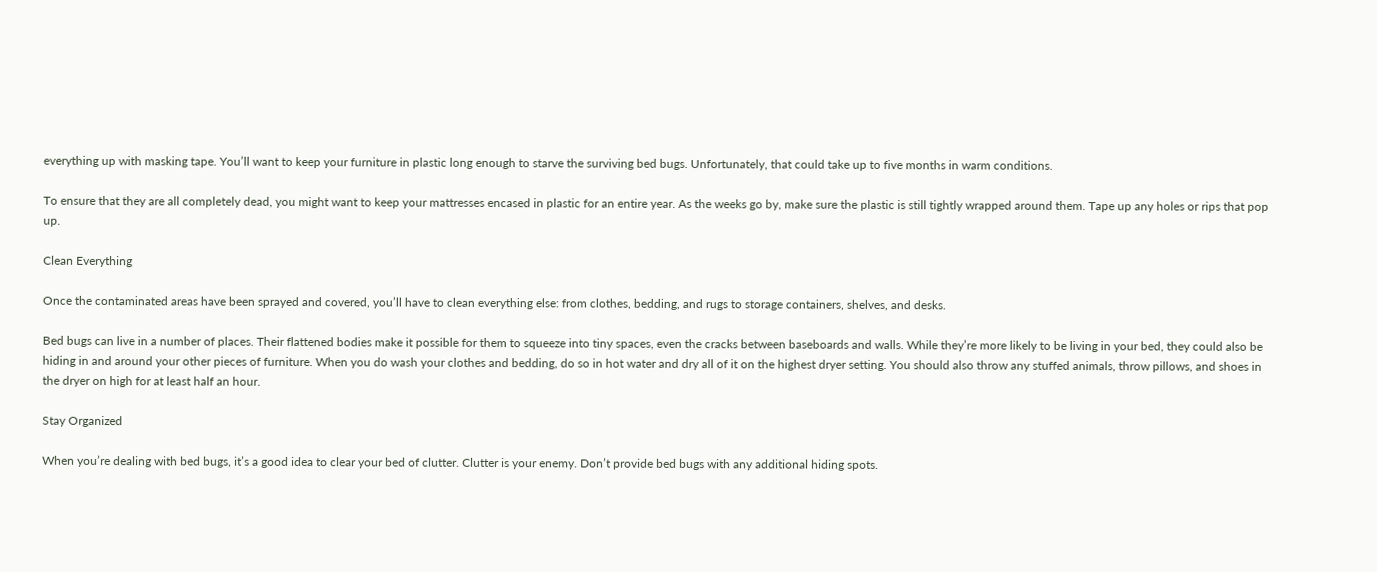everything up with masking tape. You’ll want to keep your furniture in plastic long enough to starve the surviving bed bugs. Unfortunately, that could take up to five months in warm conditions.

To ensure that they are all completely dead, you might want to keep your mattresses encased in plastic for an entire year. As the weeks go by, make sure the plastic is still tightly wrapped around them. Tape up any holes or rips that pop up.

Clean Everything

Once the contaminated areas have been sprayed and covered, you’ll have to clean everything else: from clothes, bedding, and rugs to storage containers, shelves, and desks.

Bed bugs can live in a number of places. Their flattened bodies make it possible for them to squeeze into tiny spaces, even the cracks between baseboards and walls. While they’re more likely to be living in your bed, they could also be hiding in and around your other pieces of furniture. When you do wash your clothes and bedding, do so in hot water and dry all of it on the highest dryer setting. You should also throw any stuffed animals, throw pillows, and shoes in the dryer on high for at least half an hour.

Stay Organized

When you’re dealing with bed bugs, it’s a good idea to clear your bed of clutter. Clutter is your enemy. Don’t provide bed bugs with any additional hiding spots.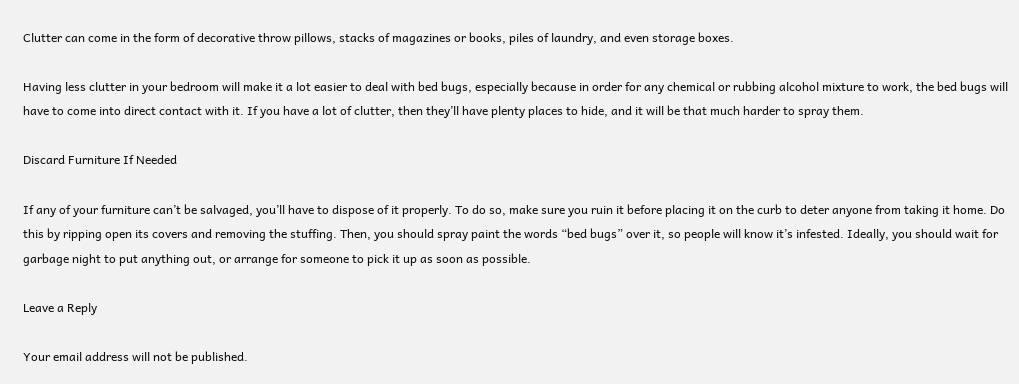Clutter can come in the form of decorative throw pillows, stacks of magazines or books, piles of laundry, and even storage boxes.

Having less clutter in your bedroom will make it a lot easier to deal with bed bugs, especially because in order for any chemical or rubbing alcohol mixture to work, the bed bugs will have to come into direct contact with it. If you have a lot of clutter, then they’ll have plenty places to hide, and it will be that much harder to spray them.

Discard Furniture If Needed

If any of your furniture can’t be salvaged, you’ll have to dispose of it properly. To do so, make sure you ruin it before placing it on the curb to deter anyone from taking it home. Do this by ripping open its covers and removing the stuffing. Then, you should spray paint the words “bed bugs” over it, so people will know it’s infested. Ideally, you should wait for garbage night to put anything out, or arrange for someone to pick it up as soon as possible.

Leave a Reply

Your email address will not be published.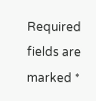Required fields are marked *